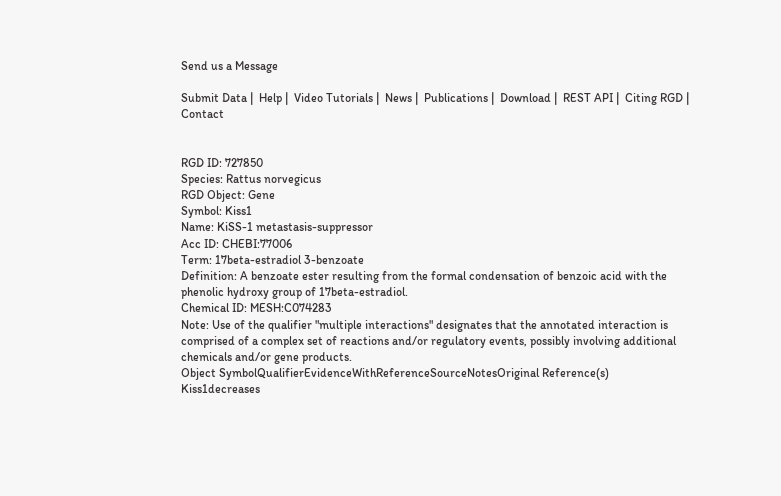Send us a Message

Submit Data |  Help |  Video Tutorials |  News |  Publications |  Download |  REST API |  Citing RGD |  Contact


RGD ID: 727850
Species: Rattus norvegicus
RGD Object: Gene
Symbol: Kiss1
Name: KiSS-1 metastasis-suppressor
Acc ID: CHEBI:77006
Term: 17beta-estradiol 3-benzoate
Definition: A benzoate ester resulting from the formal condensation of benzoic acid with the phenolic hydroxy group of 17beta-estradiol.
Chemical ID: MESH:C074283
Note: Use of the qualifier "multiple interactions" designates that the annotated interaction is comprised of a complex set of reactions and/or regulatory events, possibly involving additional chemicals and/or gene products.
Object SymbolQualifierEvidenceWithReferenceSourceNotesOriginal Reference(s)
Kiss1decreases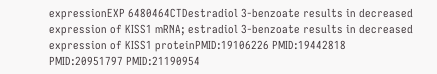expressionEXP 6480464CTDestradiol 3-benzoate results in decreased expression of KISS1 mRNA; estradiol 3-benzoate results in decreased expression of KISS1 proteinPMID:19106226 PMID:19442818 PMID:20951797 PMID:21190954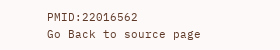PMID:22016562
Go Back to source page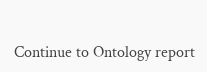Continue to Ontology report